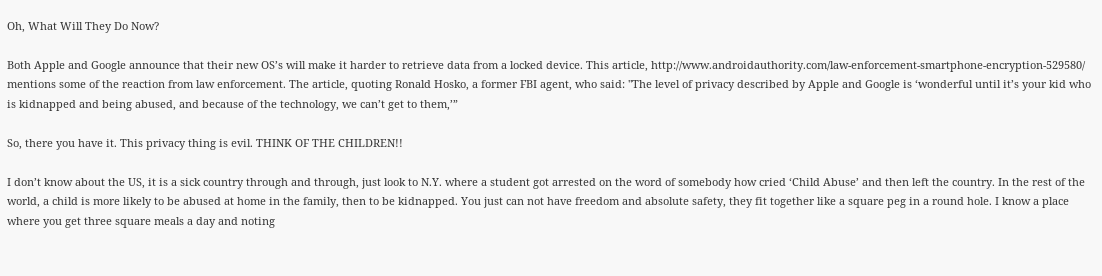Oh, What Will They Do Now?

Both Apple and Google announce that their new OS’s will make it harder to retrieve data from a locked device. This article, http://www.androidauthority.com/law-enforcement-smartphone-encryption-529580/ mentions some of the reaction from law enforcement. The article, quoting Ronald Hosko, a former FBI agent, who said: "The level of privacy described by Apple and Google is ‘wonderful until it’s your kid who is kidnapped and being abused, and because of the technology, we can’t get to them,’”

So, there you have it. This privacy thing is evil. THINK OF THE CHILDREN!!

I don’t know about the US, it is a sick country through and through, just look to N.Y. where a student got arrested on the word of somebody how cried ‘Child Abuse’ and then left the country. In the rest of the world, a child is more likely to be abused at home in the family, then to be kidnapped. You just can not have freedom and absolute safety, they fit together like a square peg in a round hole. I know a place where you get three square meals a day and noting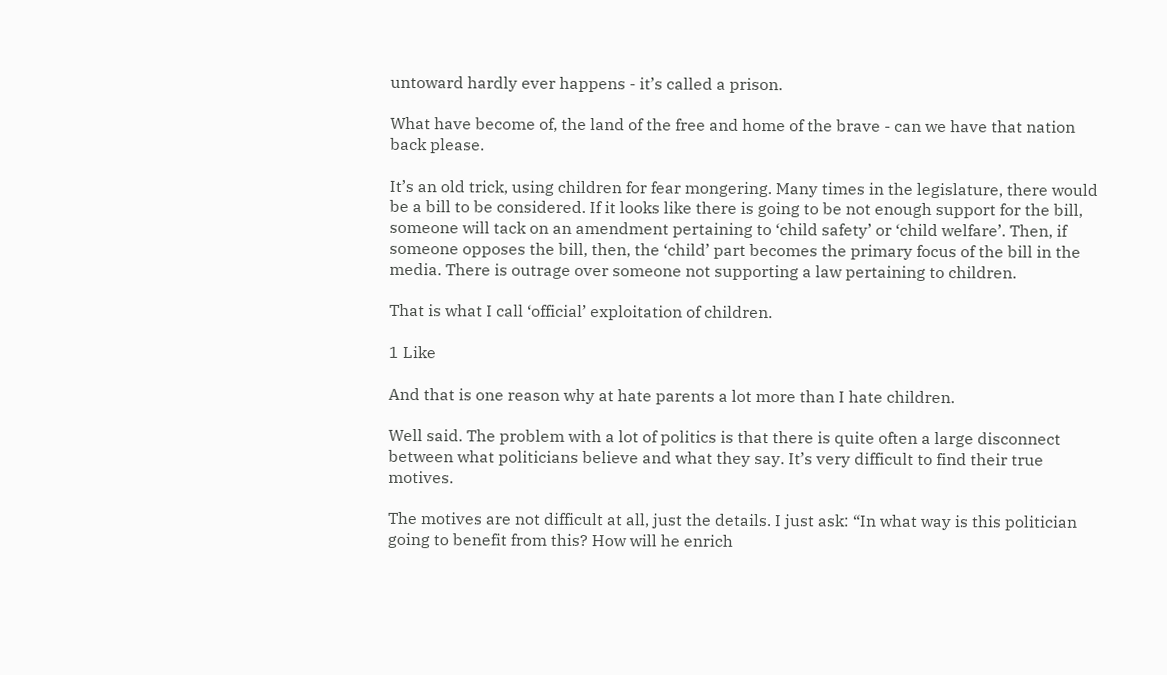untoward hardly ever happens - it’s called a prison.

What have become of, the land of the free and home of the brave - can we have that nation back please.

It’s an old trick, using children for fear mongering. Many times in the legislature, there would be a bill to be considered. If it looks like there is going to be not enough support for the bill, someone will tack on an amendment pertaining to ‘child safety’ or ‘child welfare’. Then, if someone opposes the bill, then, the ‘child’ part becomes the primary focus of the bill in the media. There is outrage over someone not supporting a law pertaining to children.

That is what I call ‘official’ exploitation of children.

1 Like

And that is one reason why at hate parents a lot more than I hate children.

Well said. The problem with a lot of politics is that there is quite often a large disconnect between what politicians believe and what they say. It’s very difficult to find their true motives.

The motives are not difficult at all, just the details. I just ask: “In what way is this politician going to benefit from this? How will he enrich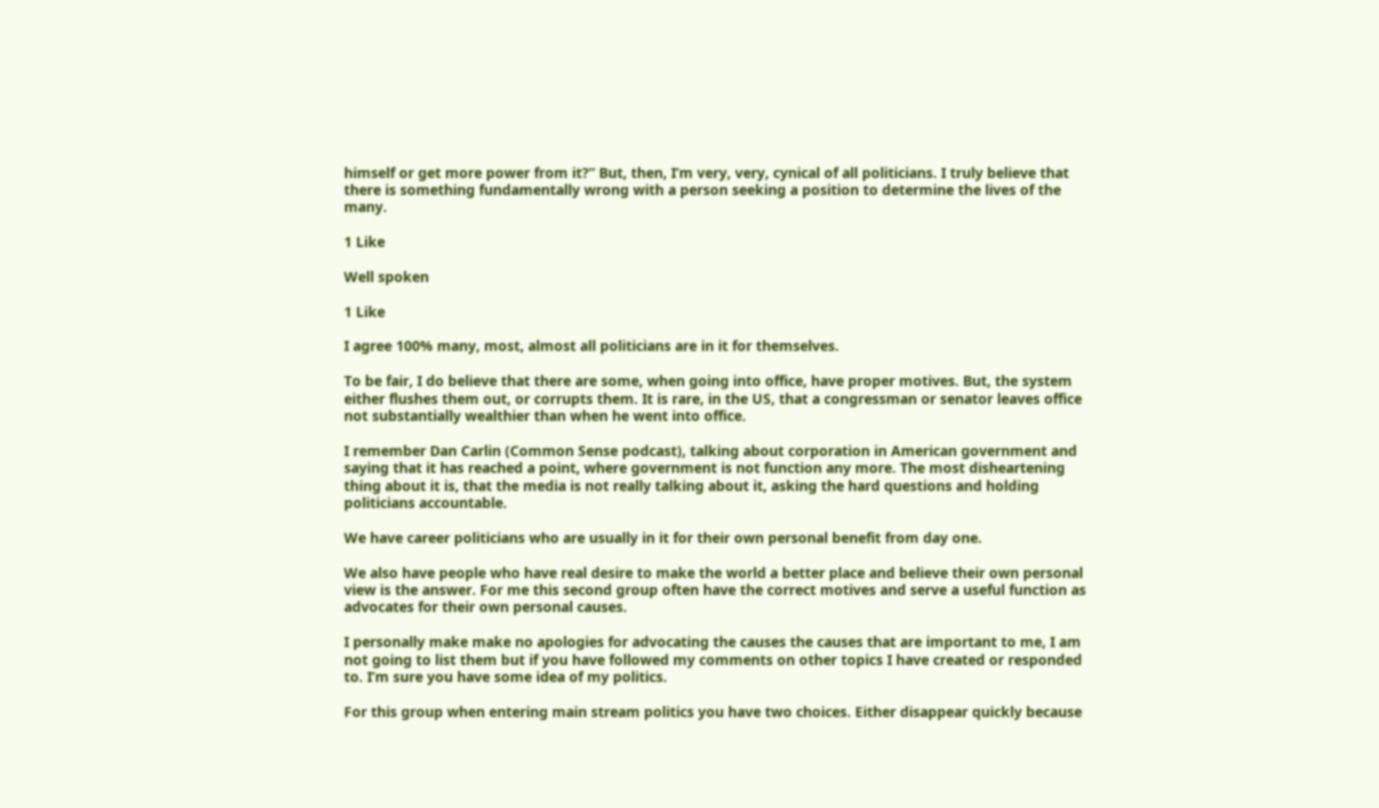himself or get more power from it?” But, then, I’m very, very, cynical of all politicians. I truly believe that there is something fundamentally wrong with a person seeking a position to determine the lives of the many.

1 Like

Well spoken

1 Like

I agree 100% many, most, almost all politicians are in it for themselves.

To be fair, I do believe that there are some, when going into office, have proper motives. But, the system either flushes them out, or corrupts them. It is rare, in the US, that a congressman or senator leaves office not substantially wealthier than when he went into office.

I remember Dan Carlin (Common Sense podcast), talking about corporation in American government and saying that it has reached a point, where government is not function any more. The most disheartening thing about it is, that the media is not really talking about it, asking the hard questions and holding politicians accountable.

We have career politicians who are usually in it for their own personal benefit from day one.

We also have people who have real desire to make the world a better place and believe their own personal view is the answer. For me this second group often have the correct motives and serve a useful function as advocates for their own personal causes.

I personally make make no apologies for advocating the causes the causes that are important to me, I am not going to list them but if you have followed my comments on other topics I have created or responded to. I’m sure you have some idea of my politics.

For this group when entering main stream politics you have two choices. Either disappear quickly because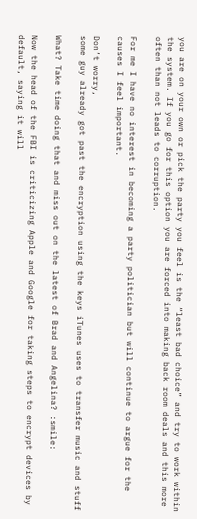you are on your own or pick the party you feel is the “least bad choice” and try to work within the system. If you go for this option you are forced into making back room deals and this more often than not leads to corruption.

For me I have no interest in becoming a party politician but will continue to argue for the causes I feel important.

Don’t worry,
some guy already got past the encryption using the keys iTunes uses to transfer music and stuff

What? Take time doing that and miss out on the latest of Brad and Angelina? :smile:

Now the head of the FBI is criticizing Apple and Google for taking steps to encrypt devices by default, saying it will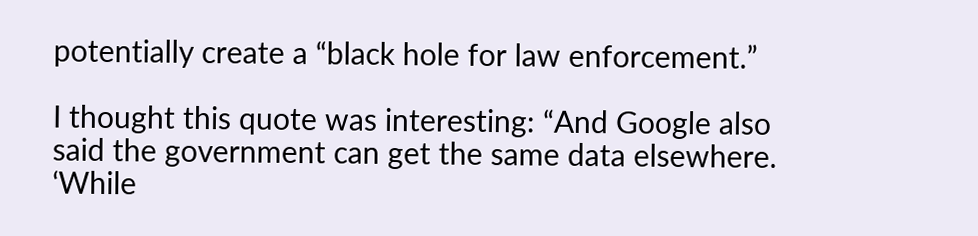potentially create a “black hole for law enforcement.”

I thought this quote was interesting: “And Google also said the government can get the same data elsewhere. ‘While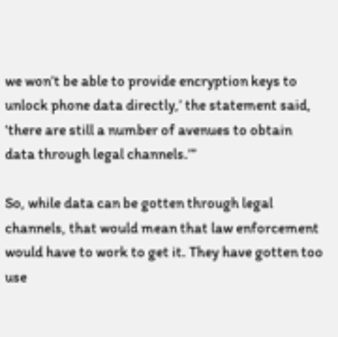we won’t be able to provide encryption keys to unlock phone data directly,’ the statement said, ‘there are still a number of avenues to obtain data through legal channels.’”

So, while data can be gotten through legal channels, that would mean that law enforcement would have to work to get it. They have gotten too use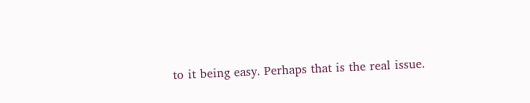to it being easy. Perhaps that is the real issue.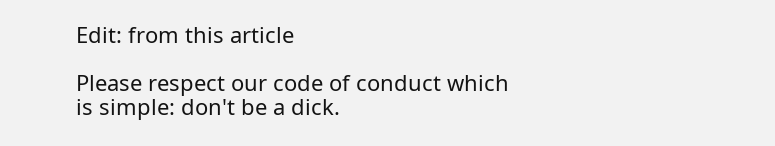Edit: from this article

Please respect our code of conduct which is simple: don't be a dick.